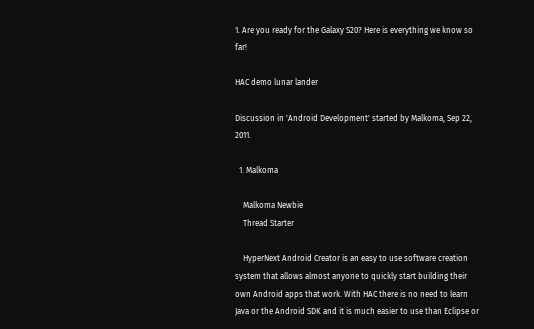1. Are you ready for the Galaxy S20? Here is everything we know so far!

HAC demo lunar lander

Discussion in 'Android Development' started by Malkoma, Sep 22, 2011.

  1. Malkoma

    Malkoma Newbie
    Thread Starter

    HyperNext Android Creator is an easy to use software creation system that allows almost anyone to quickly start building their own Android apps that work. With HAC there is no need to learn Java or the Android SDK and it is much easier to use than Eclipse or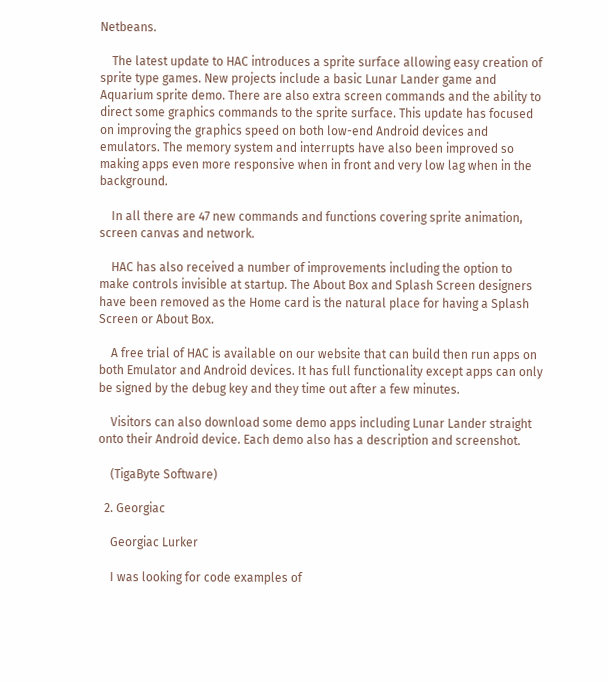Netbeans.

    The latest update to HAC introduces a sprite surface allowing easy creation of sprite type games. New projects include a basic Lunar Lander game and Aquarium sprite demo. There are also extra screen commands and the ability to direct some graphics commands to the sprite surface. This update has focused on improving the graphics speed on both low-end Android devices and emulators. The memory system and interrupts have also been improved so making apps even more responsive when in front and very low lag when in the background.

    In all there are 47 new commands and functions covering sprite animation, screen canvas and network.

    HAC has also received a number of improvements including the option to make controls invisible at startup. The About Box and Splash Screen designers have been removed as the Home card is the natural place for having a Splash Screen or About Box.

    A free trial of HAC is available on our website that can build then run apps on both Emulator and Android devices. It has full functionality except apps can only be signed by the debug key and they time out after a few minutes.

    Visitors can also download some demo apps including Lunar Lander straight onto their Android device. Each demo also has a description and screenshot.

    (TigaByte Software)

  2. Georgiac

    Georgiac Lurker

    I was looking for code examples of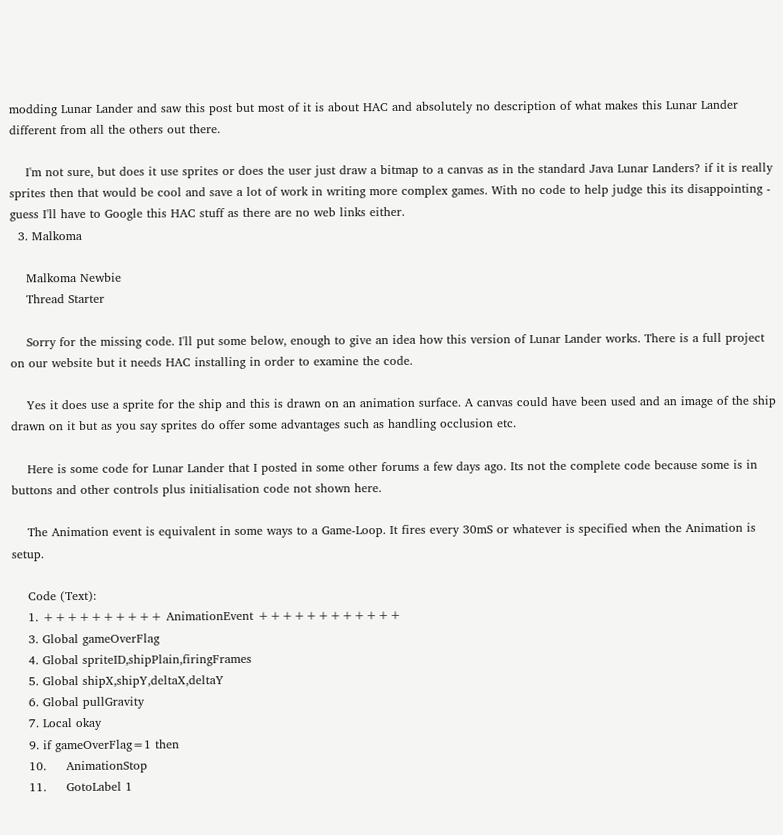modding Lunar Lander and saw this post but most of it is about HAC and absolutely no description of what makes this Lunar Lander different from all the others out there.

    I'm not sure, but does it use sprites or does the user just draw a bitmap to a canvas as in the standard Java Lunar Landers? if it is really sprites then that would be cool and save a lot of work in writing more complex games. With no code to help judge this its disappointing - guess I'll have to Google this HAC stuff as there are no web links either.
  3. Malkoma

    Malkoma Newbie
    Thread Starter

    Sorry for the missing code. I'll put some below, enough to give an idea how this version of Lunar Lander works. There is a full project on our website but it needs HAC installing in order to examine the code.

    Yes it does use a sprite for the ship and this is drawn on an animation surface. A canvas could have been used and an image of the ship drawn on it but as you say sprites do offer some advantages such as handling occlusion etc.

    Here is some code for Lunar Lander that I posted in some other forums a few days ago. Its not the complete code because some is in buttons and other controls plus initialisation code not shown here.

    The Animation event is equivalent in some ways to a Game-Loop. It fires every 30mS or whatever is specified when the Animation is setup.

    Code (Text):
    1. ++++++++++ AnimationEvent ++++++++++++
    3. Global gameOverFlag
    4. Global spriteID,shipPlain,firingFrames
    5. Global shipX,shipY,deltaX,deltaY
    6. Global pullGravity
    7. Local okay
    9. if gameOverFlag=1 then
    10.     AnimationStop
    11.     GotoLabel 1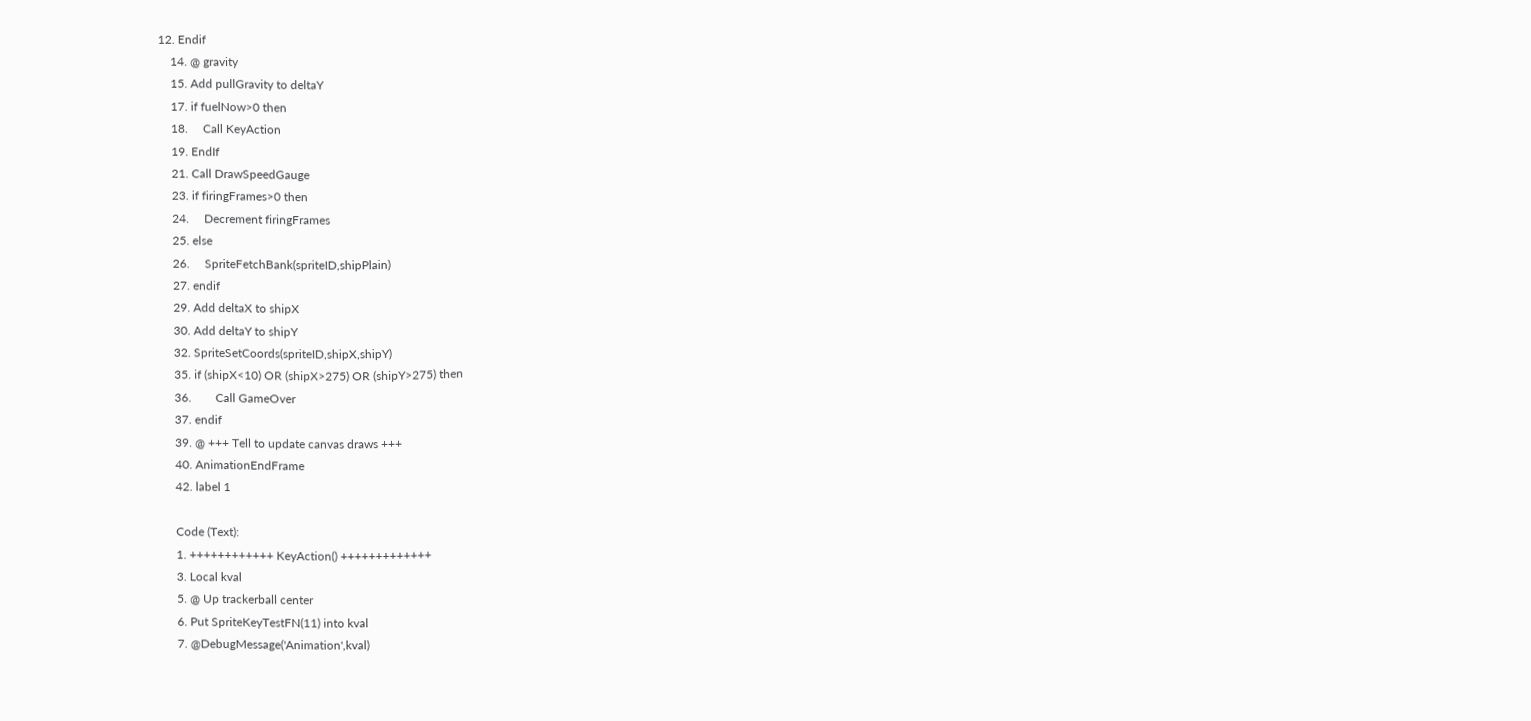12. Endif
    14. @ gravity
    15. Add pullGravity to deltaY
    17. if fuelNow>0 then
    18.     Call KeyAction
    19. EndIf
    21. Call DrawSpeedGauge
    23. if firingFrames>0 then
    24.     Decrement firingFrames
    25. else
    26.     SpriteFetchBank(spriteID,shipPlain)
    27. endif
    29. Add deltaX to shipX
    30. Add deltaY to shipY
    32. SpriteSetCoords(spriteID,shipX,shipY)
    35. if (shipX<10) OR (shipX>275) OR (shipY>275) then
    36.        Call GameOver
    37. endif
    39. @ +++ Tell to update canvas draws +++
    40. AnimationEndFrame
    42. label 1

    Code (Text):
    1. ++++++++++++ KeyAction() +++++++++++++
    3. Local kval
    5. @ Up trackerball center
    6. Put SpriteKeyTestFN(11) into kval
    7. @DebugMessage('Animation',kval)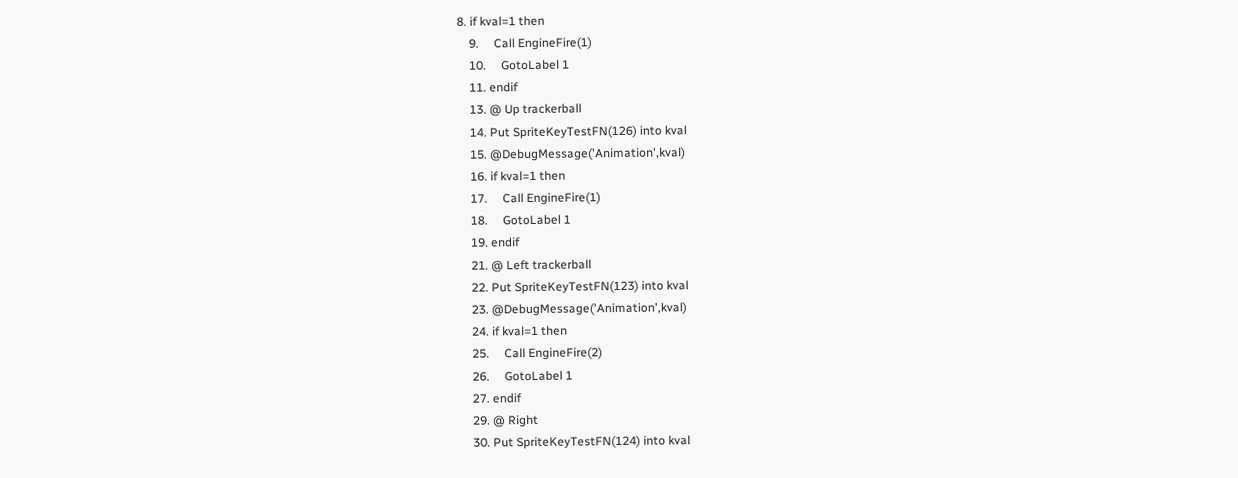8. if kval=1 then
    9.     Call EngineFire(1)
    10.     GotoLabel 1
    11. endif
    13. @ Up trackerball
    14. Put SpriteKeyTestFN(126) into kval
    15. @DebugMessage('Animation',kval)
    16. if kval=1 then
    17.     Call EngineFire(1)
    18.     GotoLabel 1
    19. endif
    21. @ Left trackerball
    22. Put SpriteKeyTestFN(123) into kval
    23. @DebugMessage('Animation',kval)
    24. if kval=1 then
    25.     Call EngineFire(2)
    26.     GotoLabel 1
    27. endif
    29. @ Right
    30. Put SpriteKeyTestFN(124) into kval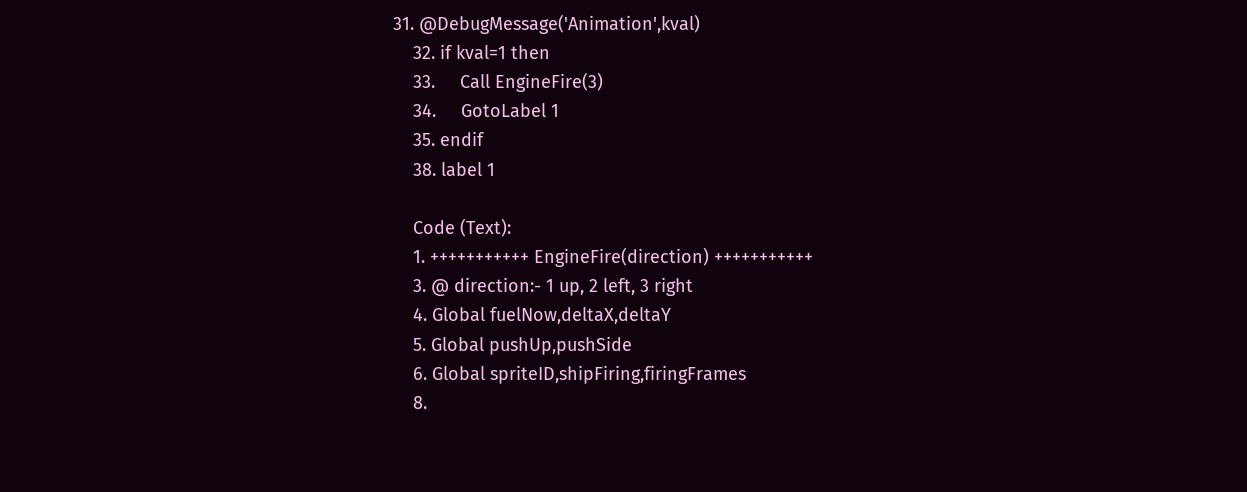31. @DebugMessage('Animation',kval)
    32. if kval=1 then
    33.     Call EngineFire(3)
    34.     GotoLabel 1
    35. endif
    38. label 1

    Code (Text):
    1. +++++++++++ EngineFire(direction) +++++++++++
    3. @ direction:- 1 up, 2 left, 3 right
    4. Global fuelNow,deltaX,deltaY
    5. Global pushUp,pushSide
    6. Global spriteID,shipFiring,firingFrames
    8.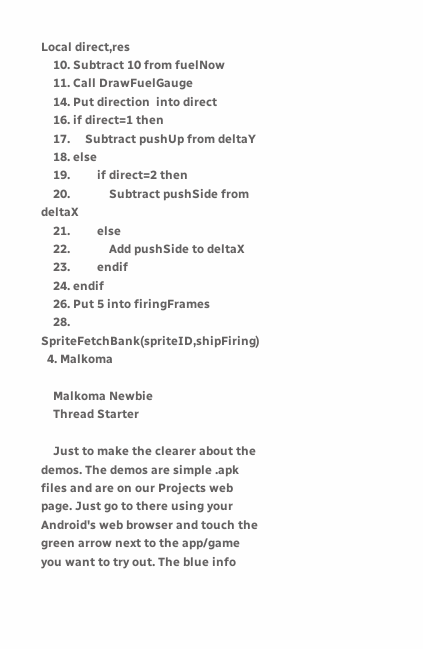Local direct,res
    10. Subtract 10 from fuelNow
    11. Call DrawFuelGauge
    14. Put direction  into direct
    16. if direct=1 then
    17.     Subtract pushUp from deltaY
    18. else
    19.         if direct=2 then
    20.             Subtract pushSide from deltaX
    21.         else
    22.             Add pushSide to deltaX
    23.         endif
    24. endif
    26. Put 5 into firingFrames
    28. SpriteFetchBank(spriteID,shipFiring)
  4. Malkoma

    Malkoma Newbie
    Thread Starter

    Just to make the clearer about the demos. The demos are simple .apk files and are on our Projects web page. Just go to there using your Android's web browser and touch the green arrow next to the app/game you want to try out. The blue info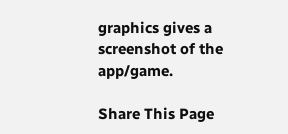graphics gives a screenshot of the app/game.

Share This Page